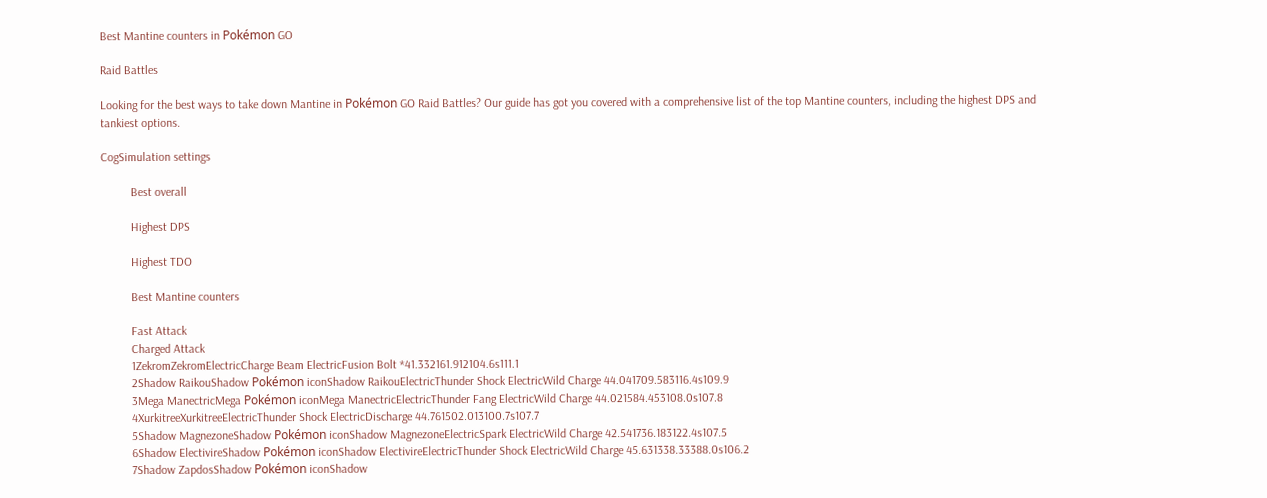Best Mantine counters in Pokémon GO

Raid Battles

Looking for the best ways to take down Mantine in Pokémon GO Raid Battles? Our guide has got you covered with a comprehensive list of the top Mantine counters, including the highest DPS and tankiest options.

CogSimulation settings

          Best overall

          Highest DPS

          Highest TDO

          Best Mantine counters

          Fast Attack
          Charged Attack
          1ZekromZekromElectricCharge Beam ElectricFusion Bolt *41.332161.912104.6s111.1
          2Shadow RaikouShadow Pokémon iconShadow RaikouElectricThunder Shock ElectricWild Charge 44.041709.583116.4s109.9
          3Mega ManectricMega Pokémon iconMega ManectricElectricThunder Fang ElectricWild Charge 44.021584.453108.0s107.8
          4XurkitreeXurkitreeElectricThunder Shock ElectricDischarge 44.761502.013100.7s107.7
          5Shadow MagnezoneShadow Pokémon iconShadow MagnezoneElectricSpark ElectricWild Charge 42.541736.183122.4s107.5
          6Shadow ElectivireShadow Pokémon iconShadow ElectivireElectricThunder Shock ElectricWild Charge 45.631338.33388.0s106.2
          7Shadow ZapdosShadow Pokémon iconShadow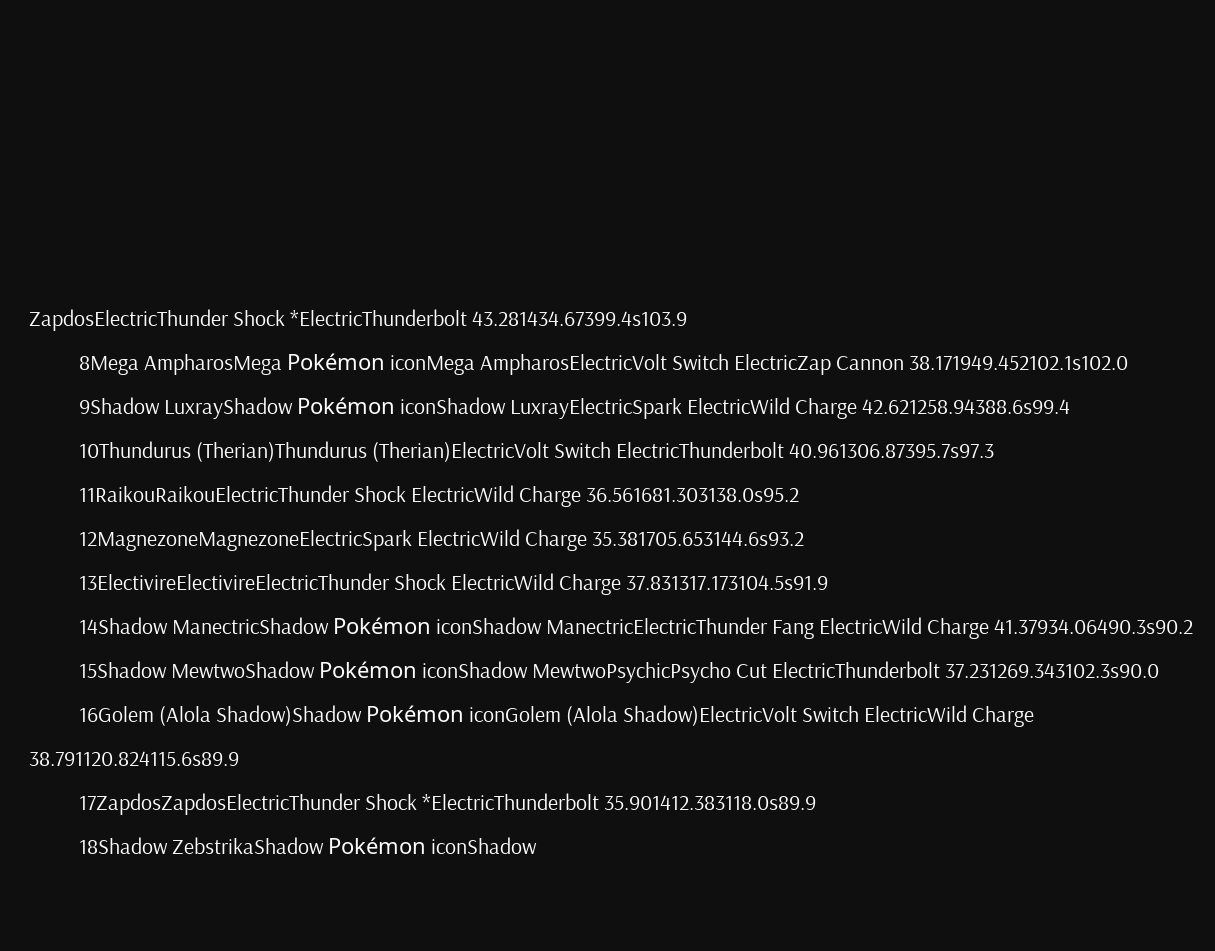ZapdosElectricThunder Shock *ElectricThunderbolt 43.281434.67399.4s103.9
          8Mega AmpharosMega Pokémon iconMega AmpharosElectricVolt Switch ElectricZap Cannon 38.171949.452102.1s102.0
          9Shadow LuxrayShadow Pokémon iconShadow LuxrayElectricSpark ElectricWild Charge 42.621258.94388.6s99.4
          10Thundurus (Therian)Thundurus (Therian)ElectricVolt Switch ElectricThunderbolt 40.961306.87395.7s97.3
          11RaikouRaikouElectricThunder Shock ElectricWild Charge 36.561681.303138.0s95.2
          12MagnezoneMagnezoneElectricSpark ElectricWild Charge 35.381705.653144.6s93.2
          13ElectivireElectivireElectricThunder Shock ElectricWild Charge 37.831317.173104.5s91.9
          14Shadow ManectricShadow Pokémon iconShadow ManectricElectricThunder Fang ElectricWild Charge 41.37934.06490.3s90.2
          15Shadow MewtwoShadow Pokémon iconShadow MewtwoPsychicPsycho Cut ElectricThunderbolt 37.231269.343102.3s90.0
          16Golem (Alola Shadow)Shadow Pokémon iconGolem (Alola Shadow)ElectricVolt Switch ElectricWild Charge 38.791120.824115.6s89.9
          17ZapdosZapdosElectricThunder Shock *ElectricThunderbolt 35.901412.383118.0s89.9
          18Shadow ZebstrikaShadow Pokémon iconShadow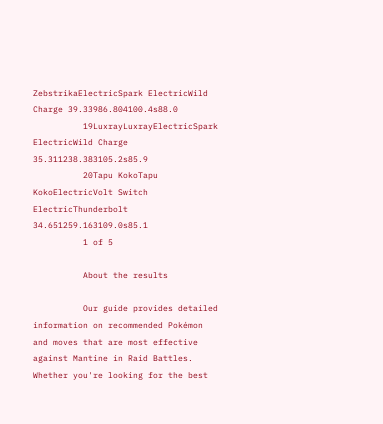ZebstrikaElectricSpark ElectricWild Charge 39.33986.804100.4s88.0
          19LuxrayLuxrayElectricSpark ElectricWild Charge 35.311238.383105.2s85.9
          20Tapu KokoTapu KokoElectricVolt Switch ElectricThunderbolt 34.651259.163109.0s85.1
          1 of 5

          About the results

          Our guide provides detailed information on recommended Pokémon and moves that are most effective against Mantine in Raid Battles. Whether you're looking for the best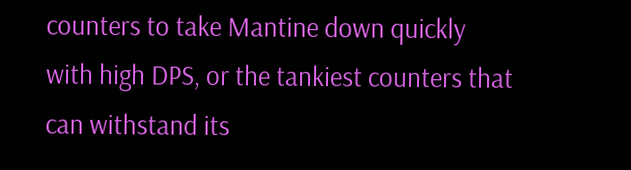counters to take Mantine down quickly with high DPS, or the tankiest counters that can withstand its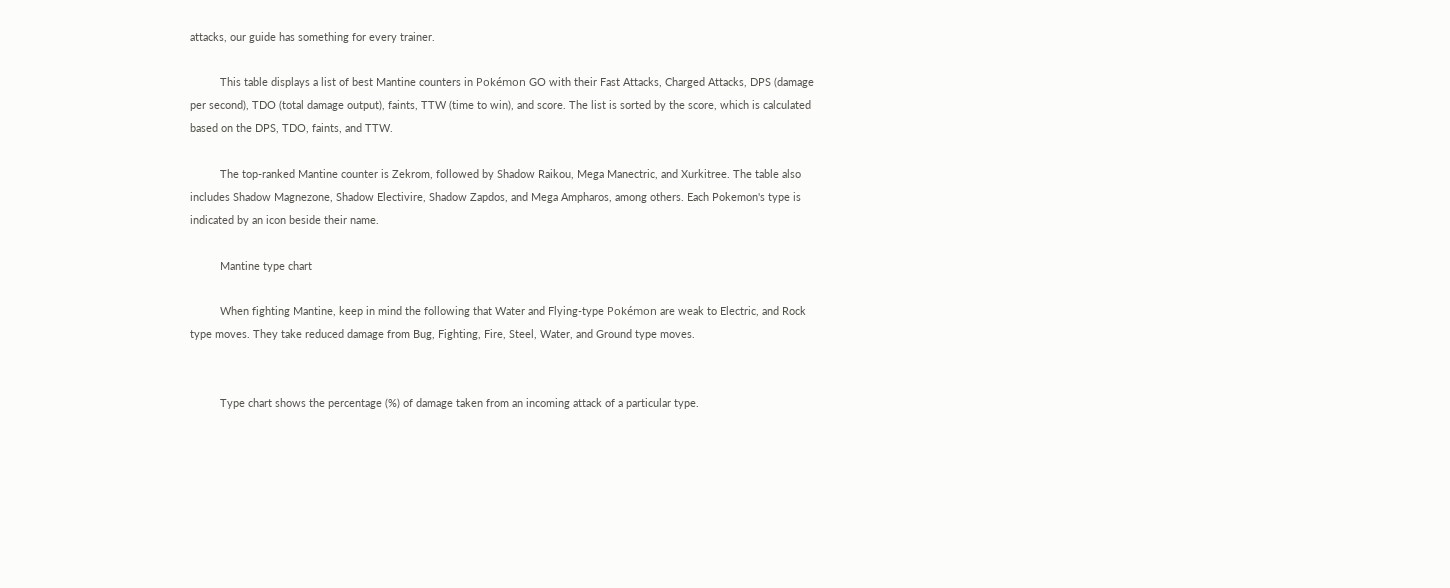attacks, our guide has something for every trainer.

          This table displays a list of best Mantine counters in Pokémon GO with their Fast Attacks, Charged Attacks, DPS (damage per second), TDO (total damage output), faints, TTW (time to win), and score. The list is sorted by the score, which is calculated based on the DPS, TDO, faints, and TTW.

          The top-ranked Mantine counter is Zekrom, followed by Shadow Raikou, Mega Manectric, and Xurkitree. The table also includes Shadow Magnezone, Shadow Electivire, Shadow Zapdos, and Mega Ampharos, among others. Each Pokemon's type is indicated by an icon beside their name.

          Mantine type chart

          When fighting Mantine, keep in mind the following that Water and Flying-type Pokémon are weak to Electric, and Rock type moves. They take reduced damage from Bug, Fighting, Fire, Steel, Water, and Ground type moves.


          Type chart shows the percentage (%) of damage taken from an incoming attack of a particular type.